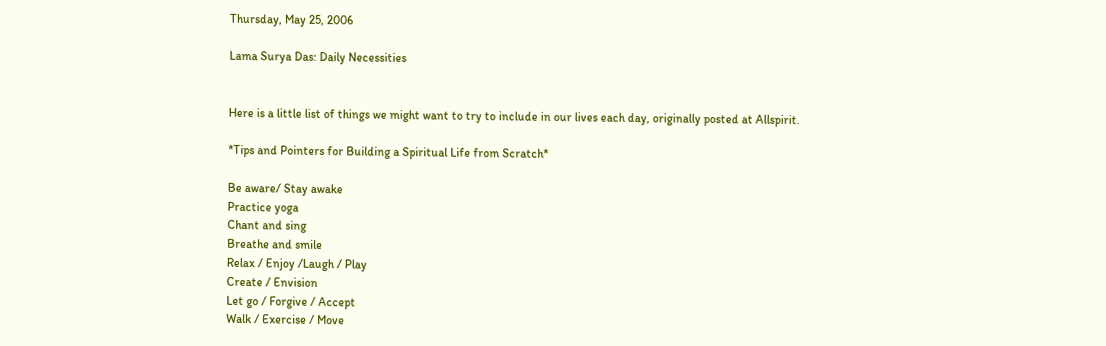Thursday, May 25, 2006

Lama Surya Das: Daily Necessities


Here is a little list of things we might want to try to include in our lives each day, originally posted at Allspirit.

*Tips and Pointers for Building a Spiritual Life from Scratch*

Be aware/ Stay awake
Practice yoga
Chant and sing
Breathe and smile
Relax / Enjoy /Laugh / Play
Create / Envision
Let go / Forgive / Accept
Walk / Exercise / Move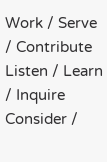Work / Serve / Contribute
Listen / Learn / Inquire
Consider /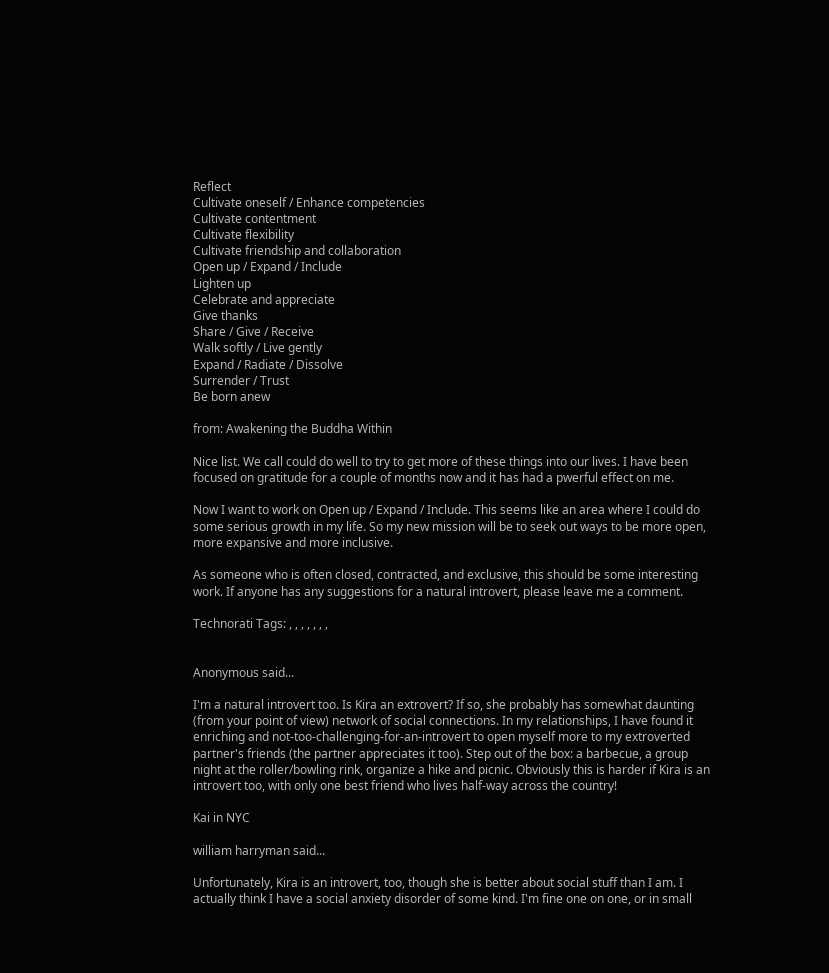Reflect
Cultivate oneself / Enhance competencies
Cultivate contentment
Cultivate flexibility
Cultivate friendship and collaboration
Open up / Expand / Include
Lighten up
Celebrate and appreciate
Give thanks
Share / Give / Receive
Walk softly / Live gently
Expand / Radiate / Dissolve
Surrender / Trust
Be born anew

from: Awakening the Buddha Within

Nice list. We call could do well to try to get more of these things into our lives. I have been focused on gratitude for a couple of months now and it has had a pwerful effect on me.

Now I want to work on Open up / Expand / Include. This seems like an area where I could do some serious growth in my life. So my new mission will be to seek out ways to be more open, more expansive and more inclusive.

As someone who is often closed, contracted, and exclusive, this should be some interesting work. If anyone has any suggestions for a natural introvert, please leave me a comment.

Technorati Tags: , , , , , , ,


Anonymous said...

I'm a natural introvert too. Is Kira an extrovert? If so, she probably has somewhat daunting (from your point of view) network of social connections. In my relationships, I have found it enriching and not-too-challenging-for-an-introvert to open myself more to my extroverted partner's friends (the partner appreciates it too). Step out of the box: a barbecue, a group night at the roller/bowling rink, organize a hike and picnic. Obviously this is harder if Kira is an introvert too, with only one best friend who lives half-way across the country!

Kai in NYC

william harryman said...

Unfortunately, Kira is an introvert, too, though she is better about social stuff than I am. I actually think I have a social anxiety disorder of some kind. I'm fine one on one, or in small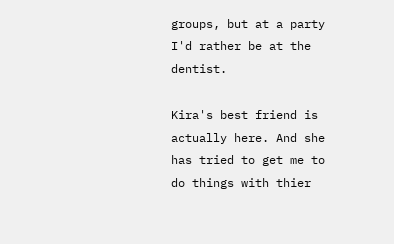groups, but at a party I'd rather be at the dentist.

Kira's best friend is actually here. And she has tried to get me to do things with thier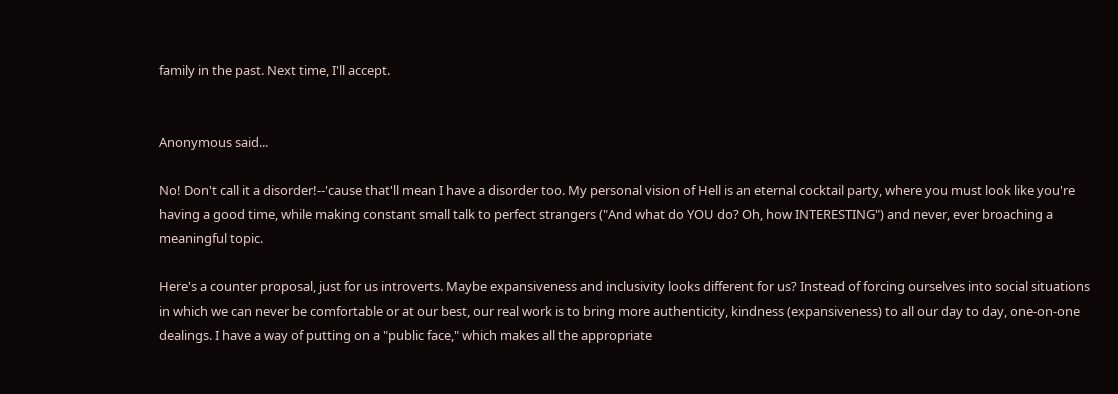family in the past. Next time, I'll accept.


Anonymous said...

No! Don't call it a disorder!--'cause that'll mean I have a disorder too. My personal vision of Hell is an eternal cocktail party, where you must look like you're having a good time, while making constant small talk to perfect strangers ("And what do YOU do? Oh, how INTERESTING") and never, ever broaching a meaningful topic.

Here's a counter proposal, just for us introverts. Maybe expansiveness and inclusivity looks different for us? Instead of forcing ourselves into social situations in which we can never be comfortable or at our best, our real work is to bring more authenticity, kindness (expansiveness) to all our day to day, one-on-one dealings. I have a way of putting on a "public face," which makes all the appropriate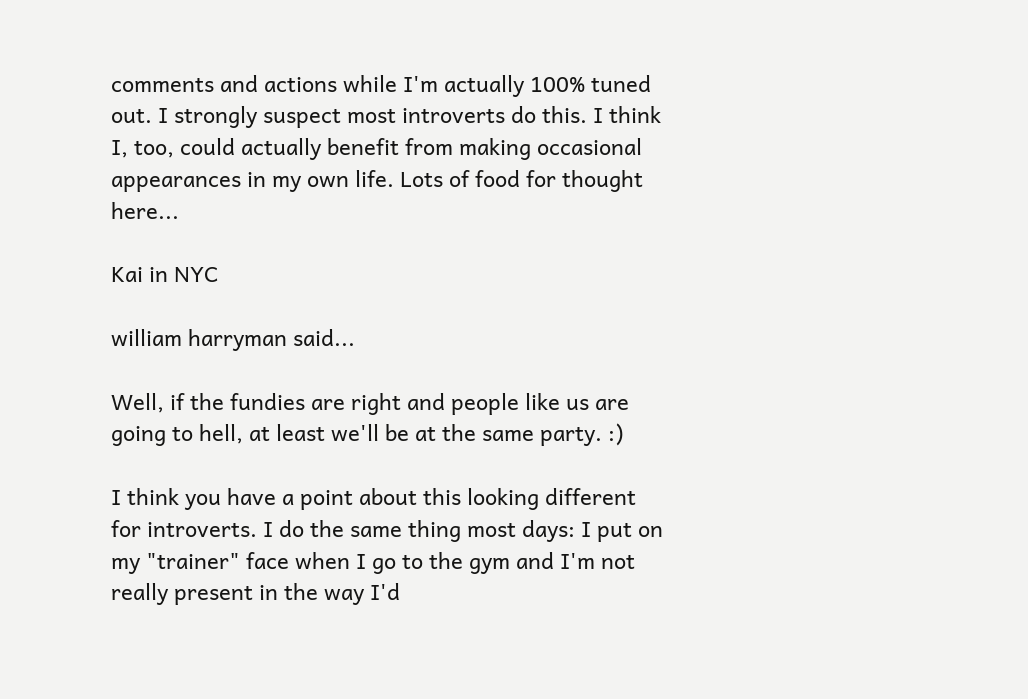comments and actions while I'm actually 100% tuned out. I strongly suspect most introverts do this. I think I, too, could actually benefit from making occasional appearances in my own life. Lots of food for thought here...

Kai in NYC

william harryman said...

Well, if the fundies are right and people like us are going to hell, at least we'll be at the same party. :)

I think you have a point about this looking different for introverts. I do the same thing most days: I put on my "trainer" face when I go to the gym and I'm not really present in the way I'd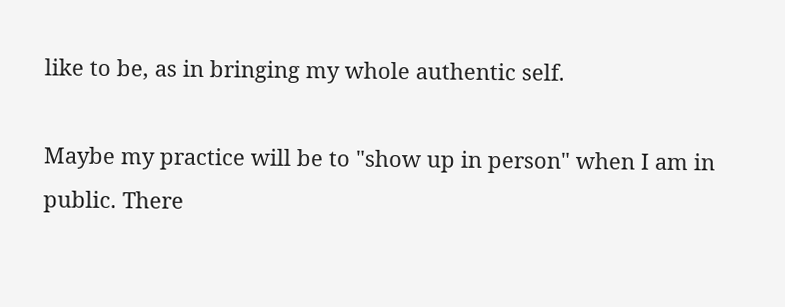like to be, as in bringing my whole authentic self.

Maybe my practice will be to "show up in person" when I am in public. There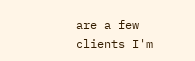are a few clients I'm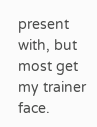present with, but most get my trainer face.